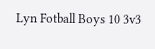Lyn Fotball Boys 10 3v3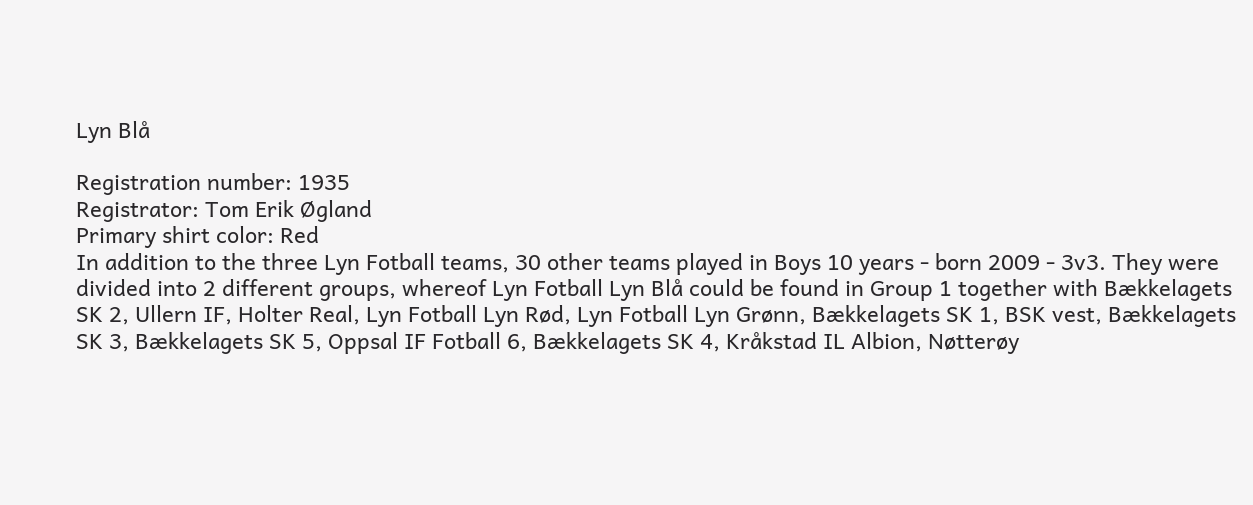Lyn Blå

Registration number: 1935
Registrator: Tom Erik Øgland
Primary shirt color: Red
In addition to the three Lyn Fotball teams, 30 other teams played in Boys 10 years - born 2009 - 3v3. They were divided into 2 different groups, whereof Lyn Fotball Lyn Blå could be found in Group 1 together with Bækkelagets SK 2, Ullern IF, Holter Real, Lyn Fotball Lyn Rød, Lyn Fotball Lyn Grønn, Bækkelagets SK 1, BSK vest, Bækkelagets SK 3, Bækkelagets SK 5, Oppsal IF Fotball 6, Bækkelagets SK 4, Kråkstad IL Albion, Nøtterøy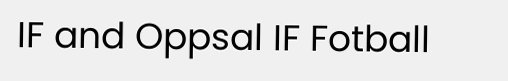IF and Oppsal IF Fotball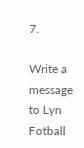7.

Write a message to Lyn Fotball